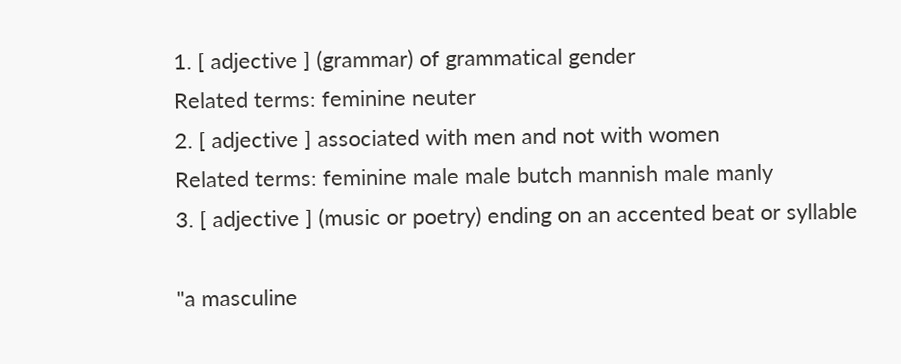1. [ adjective ] (grammar) of grammatical gender
Related terms: feminine neuter
2. [ adjective ] associated with men and not with women
Related terms: feminine male male butch mannish male manly
3. [ adjective ] (music or poetry) ending on an accented beat or syllable

"a masculine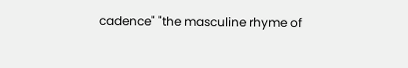cadence" "the masculine rhyme of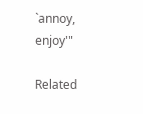`annoy, enjoy'"

Related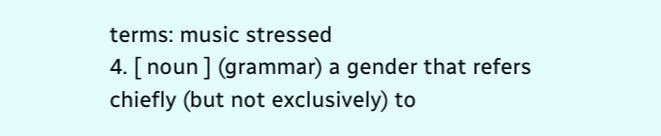terms: music stressed
4. [ noun ] (grammar) a gender that refers chiefly (but not exclusively) to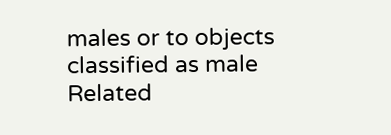males or to objects classified as male
Related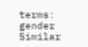terms: gender
Similar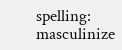spelling:   masculinize